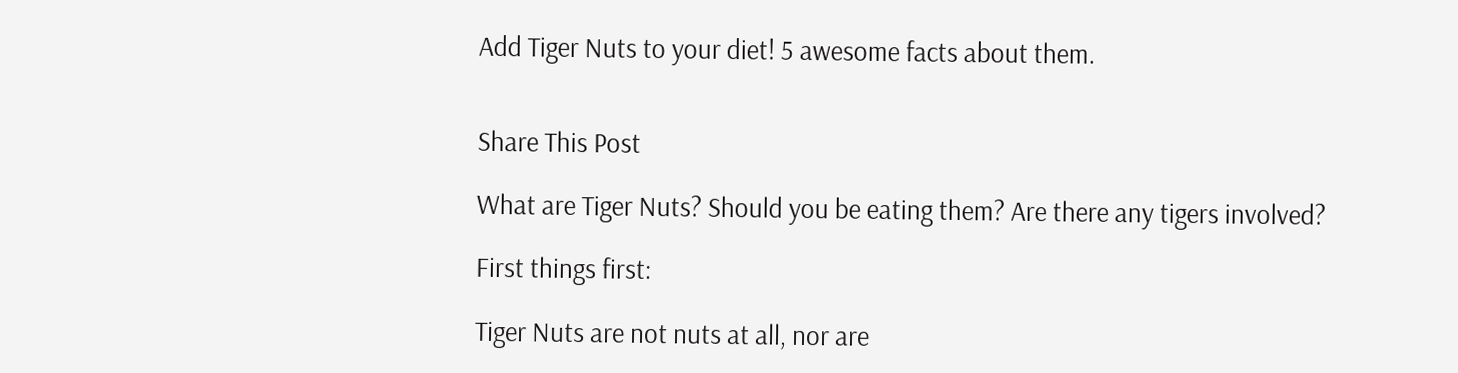Add Tiger Nuts to your diet! 5 awesome facts about them.


Share This Post

What are Tiger Nuts? Should you be eating them? Are there any tigers involved?

First things first:

Tiger Nuts are not nuts at all, nor are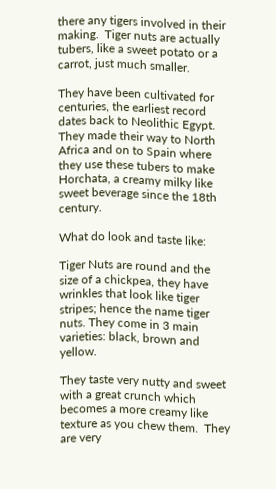there any tigers involved in their making.  Tiger nuts are actually tubers, like a sweet potato or a carrot, just much smaller.

They have been cultivated for centuries, the earliest record dates back to Neolithic Egypt.  They made their way to North Africa and on to Spain where they use these tubers to make Horchata, a creamy milky like sweet beverage since the 18th century.

What do look and taste like:

Tiger Nuts are round and the size of a chickpea, they have wrinkles that look like tiger stripes; hence the name tiger nuts. They come in 3 main varieties: black, brown and yellow.

They taste very nutty and sweet with a great crunch which becomes a more creamy like texture as you chew them.  They are very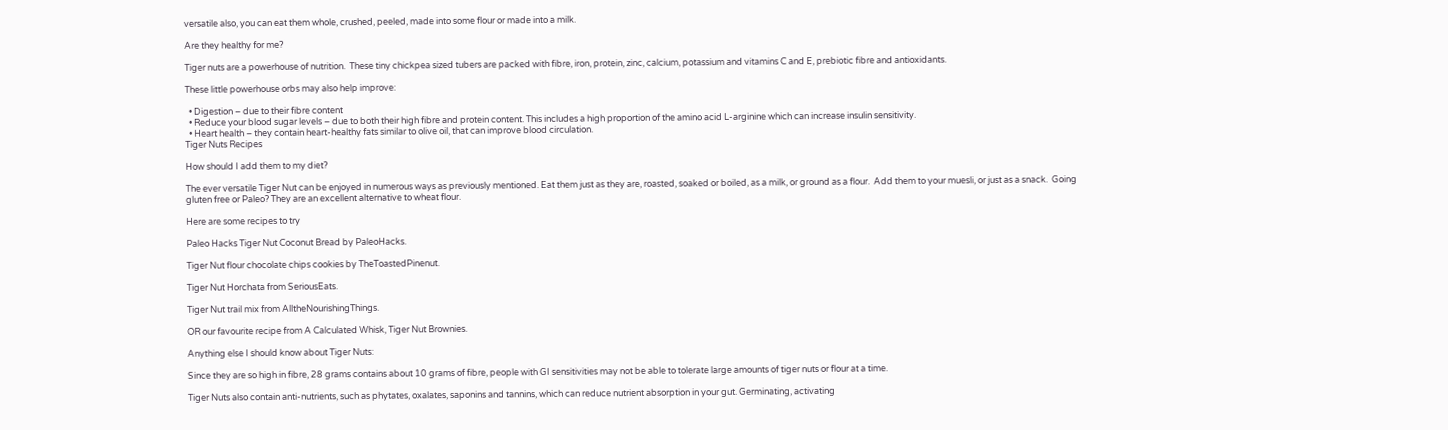versatile also, you can eat them whole, crushed, peeled, made into some flour or made into a milk.

Are they healthy for me?

Tiger nuts are a powerhouse of nutrition.  These tiny chickpea sized tubers are packed with fibre, iron, protein, zinc, calcium, potassium and vitamins C and E, prebiotic fibre and antioxidants.

These little powerhouse orbs may also help improve:

  • Digestion – due to their fibre content
  • Reduce your blood sugar levels – due to both their high fibre and protein content. This includes a high proportion of the amino acid L-arginine which can increase insulin sensitivity.
  • Heart health – they contain heart-healthy fats similar to olive oil, that can improve blood circulation.
Tiger Nuts Recipes

How should I add them to my diet?

The ever versatile Tiger Nut can be enjoyed in numerous ways as previously mentioned. Eat them just as they are, roasted, soaked or boiled, as a milk, or ground as a flour.  Add them to your muesli, or just as a snack.  Going gluten free or Paleo? They are an excellent alternative to wheat flour.

Here are some recipes to try

Paleo Hacks Tiger Nut Coconut Bread by PaleoHacks.

Tiger Nut flour chocolate chips cookies by TheToastedPinenut.

Tiger Nut Horchata from SeriousEats.

Tiger Nut trail mix from AlltheNourishingThings.

OR our favourite recipe from A Calculated Whisk, Tiger Nut Brownies.

Anything else I should know about Tiger Nuts:

Since they are so high in fibre, 28 grams contains about 10 grams of fibre, people with GI sensitivities may not be able to tolerate large amounts of tiger nuts or flour at a time.

Tiger Nuts also contain anti-nutrients, such as phytates, oxalates, saponins and tannins, which can reduce nutrient absorption in your gut. Germinating, activating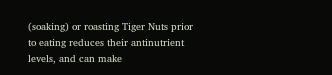(soaking) or roasting Tiger Nuts prior to eating reduces their antinutrient levels, and can make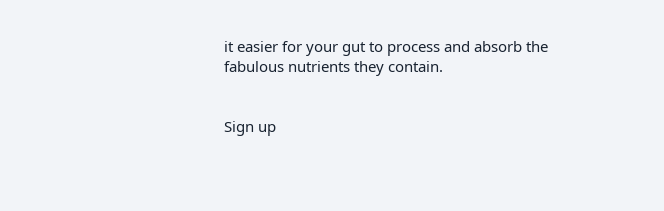it easier for your gut to process and absorb the fabulous nutrients they contain.


Sign up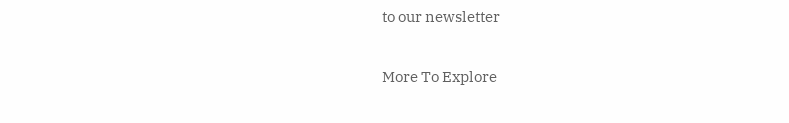to our newsletter

More To Explore